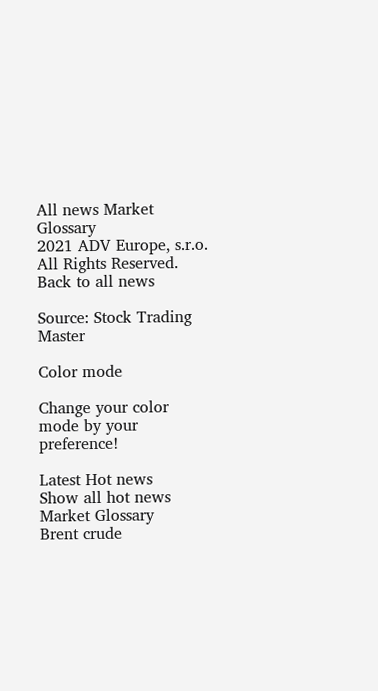All news Market Glossary
2021 ADV Europe, s.r.o. All Rights Reserved.
Back to all news

Source: Stock Trading Master

Color mode

Change your color mode by your preference!

Latest Hot news
Show all hot news
Market Glossary
Brent crude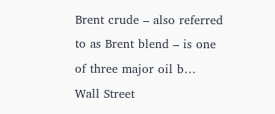Brent crude – also referred to as Brent blend – is one of three major oil b…
Wall Street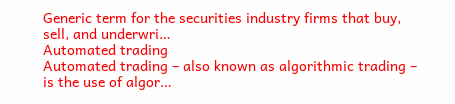Generic term for the securities industry firms that buy, sell, and underwri…
Automated trading
Automated trading – also known as algorithmic trading – is the use of algor…